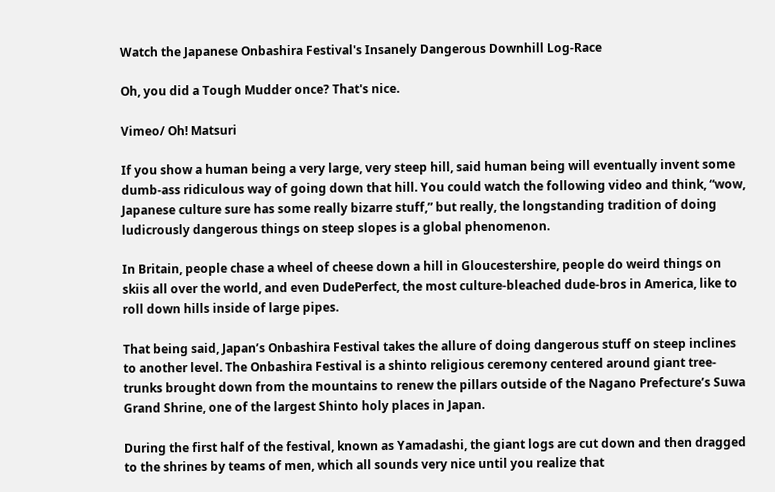Watch the Japanese Onbashira Festival's Insanely Dangerous Downhill Log-Race

Oh, you did a Tough Mudder once? That's nice.

Vimeo/ Oh! Matsuri

If you show a human being a very large, very steep hill, said human being will eventually invent some dumb-ass ridiculous way of going down that hill. You could watch the following video and think, “wow, Japanese culture sure has some really bizarre stuff,” but really, the longstanding tradition of doing ludicrously dangerous things on steep slopes is a global phenomenon.

In Britain, people chase a wheel of cheese down a hill in Gloucestershire, people do weird things on skiis all over the world, and even DudePerfect, the most culture-bleached dude-bros in America, like to roll down hills inside of large pipes.

That being said, Japan’s Onbashira Festival takes the allure of doing dangerous stuff on steep inclines to another level. The Onbashira Festival is a shinto religious ceremony centered around giant tree-trunks brought down from the mountains to renew the pillars outside of the Nagano Prefecture’s Suwa Grand Shrine, one of the largest Shinto holy places in Japan.

During the first half of the festival, known as Yamadashi, the giant logs are cut down and then dragged to the shrines by teams of men, which all sounds very nice until you realize that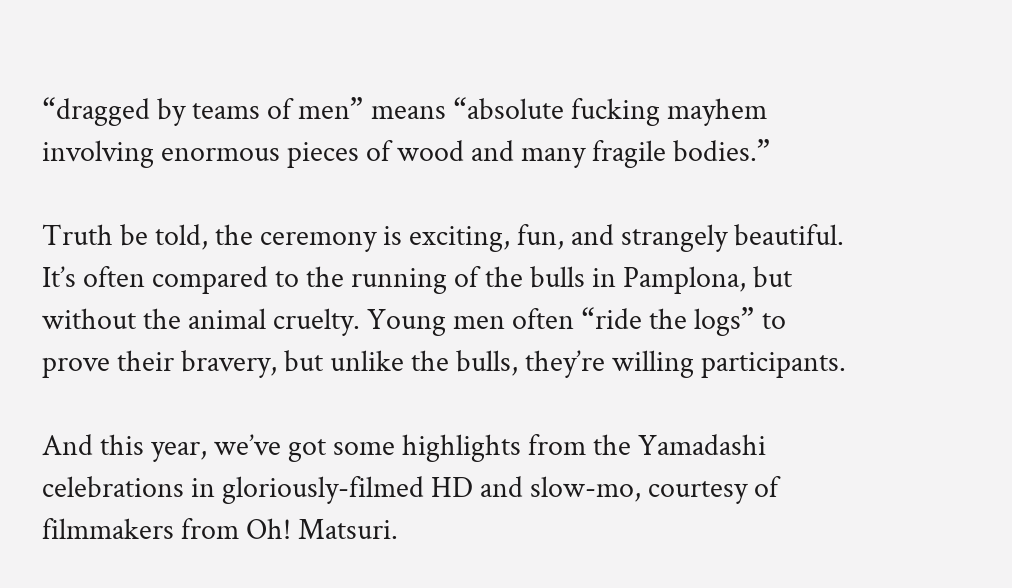“dragged by teams of men” means “absolute fucking mayhem involving enormous pieces of wood and many fragile bodies.”

Truth be told, the ceremony is exciting, fun, and strangely beautiful. It’s often compared to the running of the bulls in Pamplona, but without the animal cruelty. Young men often “ride the logs” to prove their bravery, but unlike the bulls, they’re willing participants.

And this year, we’ve got some highlights from the Yamadashi celebrations in gloriously-filmed HD and slow-mo, courtesy of filmmakers from Oh! Matsuri.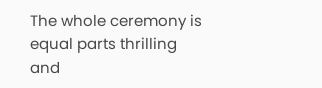The whole ceremony is equal parts thrilling and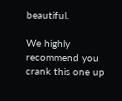beautiful.

We highly recommend you crank this one up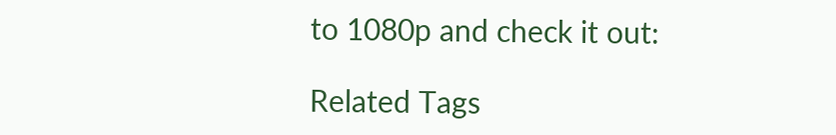to 1080p and check it out:

Related Tags